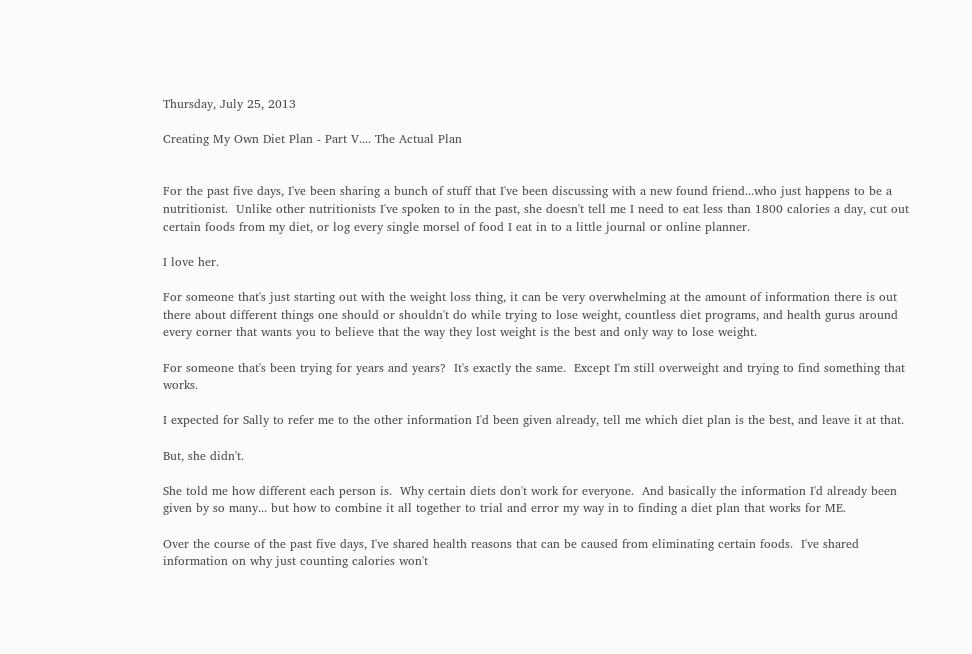Thursday, July 25, 2013

Creating My Own Diet Plan - Part V.... The Actual Plan


For the past five days, I've been sharing a bunch of stuff that I've been discussing with a new found friend...who just happens to be a nutritionist.  Unlike other nutritionists I've spoken to in the past, she doesn't tell me I need to eat less than 1800 calories a day, cut out certain foods from my diet, or log every single morsel of food I eat in to a little journal or online planner.

I love her.

For someone that's just starting out with the weight loss thing, it can be very overwhelming at the amount of information there is out there about different things one should or shouldn't do while trying to lose weight, countless diet programs, and health gurus around every corner that wants you to believe that the way they lost weight is the best and only way to lose weight.

For someone that's been trying for years and years?  It's exactly the same.  Except I'm still overweight and trying to find something that works.

I expected for Sally to refer me to the other information I'd been given already, tell me which diet plan is the best, and leave it at that.

But, she didn't.

She told me how different each person is.  Why certain diets don't work for everyone.  And basically the information I'd already been given by so many... but how to combine it all together to trial and error my way in to finding a diet plan that works for ME.

Over the course of the past five days, I've shared health reasons that can be caused from eliminating certain foods.  I've shared information on why just counting calories won't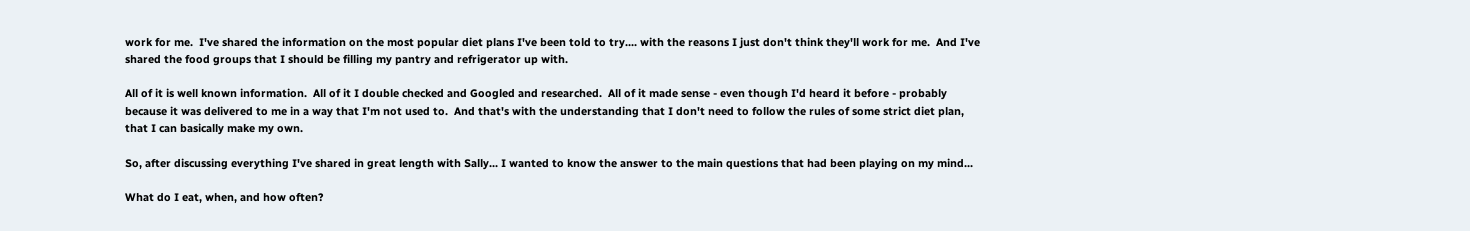work for me.  I've shared the information on the most popular diet plans I've been told to try.... with the reasons I just don't think they'll work for me.  And I've shared the food groups that I should be filling my pantry and refrigerator up with.

All of it is well known information.  All of it I double checked and Googled and researched.  All of it made sense - even though I'd heard it before - probably because it was delivered to me in a way that I'm not used to.  And that's with the understanding that I don't need to follow the rules of some strict diet plan, that I can basically make my own.

So, after discussing everything I've shared in great length with Sally... I wanted to know the answer to the main questions that had been playing on my mind...

What do I eat, when, and how often?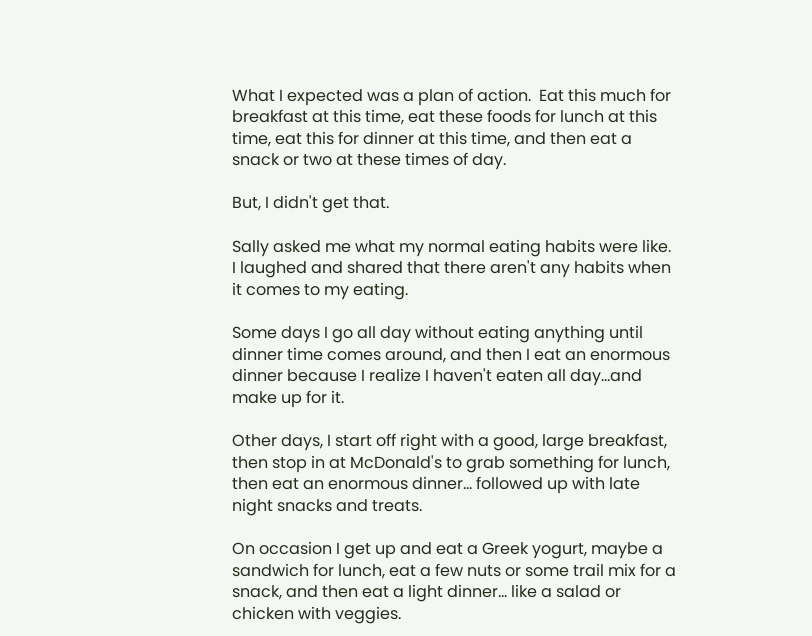What I expected was a plan of action.  Eat this much for breakfast at this time, eat these foods for lunch at this time, eat this for dinner at this time, and then eat a snack or two at these times of day.

But, I didn't get that.

Sally asked me what my normal eating habits were like.  I laughed and shared that there aren't any habits when it comes to my eating.

Some days I go all day without eating anything until dinner time comes around, and then I eat an enormous dinner because I realize I haven't eaten all day...and make up for it.

Other days, I start off right with a good, large breakfast, then stop in at McDonald's to grab something for lunch, then eat an enormous dinner... followed up with late night snacks and treats.

On occasion I get up and eat a Greek yogurt, maybe a sandwich for lunch, eat a few nuts or some trail mix for a snack, and then eat a light dinner... like a salad or chicken with veggies.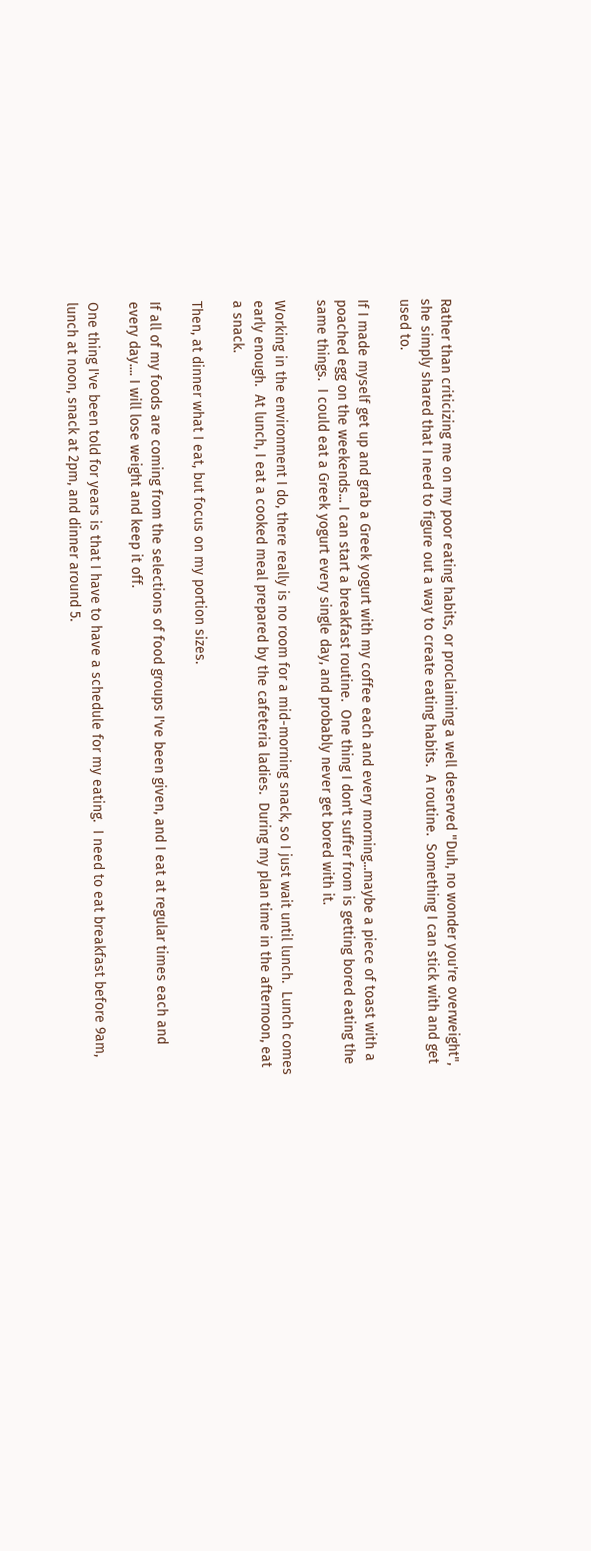Rather than criticizing me on my poor eating habits, or proclaiming a well deserved "Duh, no wonder you're overweight", she simply shared that I need to figure out a way to create eating habits.  A routine.  Something I can stick with and get used to.

If I made myself get up and grab a Greek yogurt with my coffee each and every morning...maybe a piece of toast with a poached egg on the weekends... I can start a breakfast routine.  One thing I don't suffer from is getting bored eating the same things.  I could eat a Greek yogurt every single day, and probably never get bored with it.

Working in the environment I do, there really is no room for a mid-morning snack, so I just wait until lunch.  Lunch comes early enough.  At lunch, I eat a cooked meal prepared by the cafeteria ladies.  During my plan time in the afternoon, eat a snack.

Then, at dinner what I eat, but focus on my portion sizes.

If all of my foods are coming from the selections of food groups I've been given, and I eat at regular times each and every day.... I will lose weight and keep it off.

One thing I've been told for years is that I have to have a schedule for my eating.  I need to eat breakfast before 9am, lunch at noon, snack at 2pm, and dinner around 5.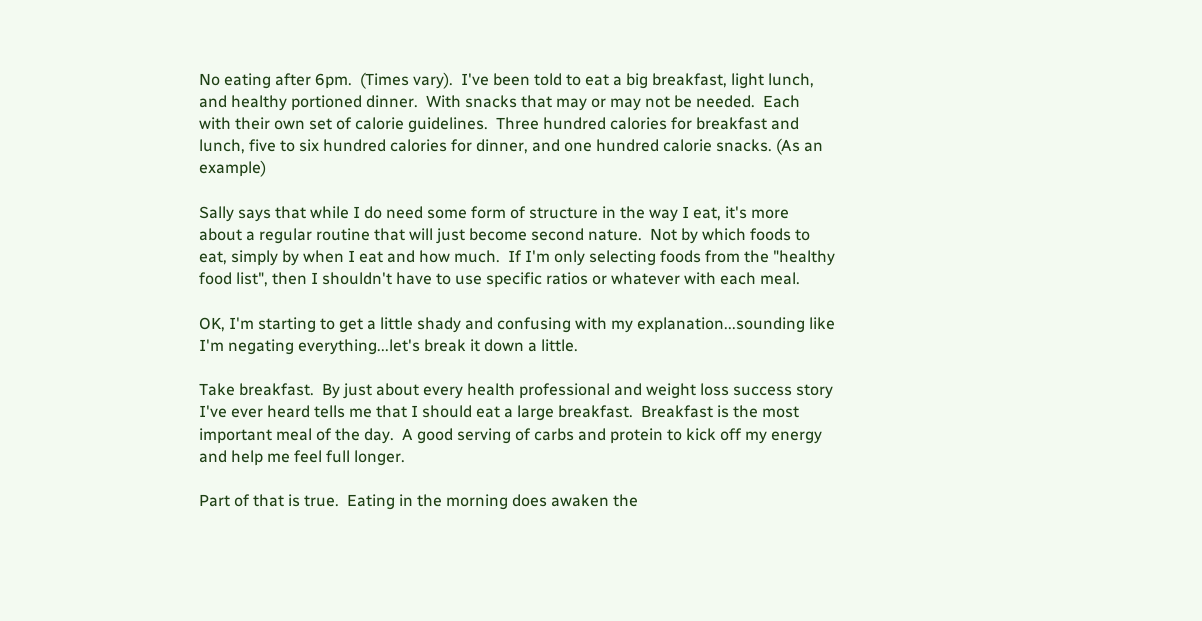No eating after 6pm.  (Times vary).  I've been told to eat a big breakfast, light lunch, and healthy portioned dinner.  With snacks that may or may not be needed.  Each with their own set of calorie guidelines.  Three hundred calories for breakfast and lunch, five to six hundred calories for dinner, and one hundred calorie snacks. (As an example)

Sally says that while I do need some form of structure in the way I eat, it's more about a regular routine that will just become second nature.  Not by which foods to eat, simply by when I eat and how much.  If I'm only selecting foods from the "healthy food list", then I shouldn't have to use specific ratios or whatever with each meal.

OK, I'm starting to get a little shady and confusing with my explanation...sounding like I'm negating everything...let's break it down a little.

Take breakfast.  By just about every health professional and weight loss success story I've ever heard tells me that I should eat a large breakfast.  Breakfast is the most important meal of the day.  A good serving of carbs and protein to kick off my energy and help me feel full longer.

Part of that is true.  Eating in the morning does awaken the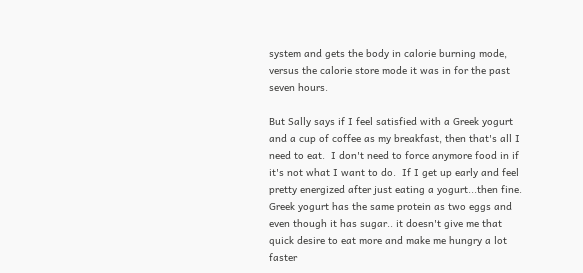system and gets the body in calorie burning mode, versus the calorie store mode it was in for the past seven hours.

But Sally says if I feel satisfied with a Greek yogurt and a cup of coffee as my breakfast, then that's all I need to eat.  I don't need to force anymore food in if it's not what I want to do.  If I get up early and feel pretty energized after just eating a yogurt...then fine.  Greek yogurt has the same protein as two eggs and even though it has sugar.. it doesn't give me that quick desire to eat more and make me hungry a lot faster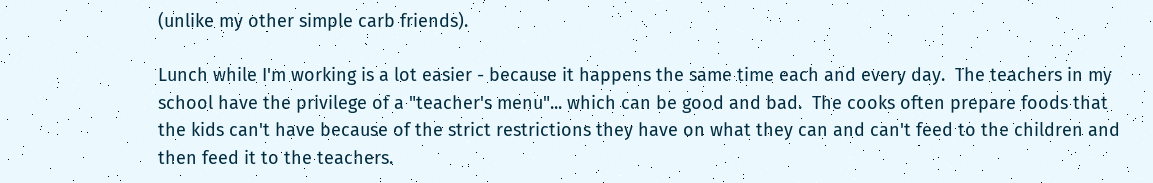(unlike my other simple carb friends).

Lunch while I'm working is a lot easier - because it happens the same time each and every day.  The teachers in my school have the privilege of a "teacher's menu"... which can be good and bad.  The cooks often prepare foods that the kids can't have because of the strict restrictions they have on what they can and can't feed to the children and then feed it to the teachers.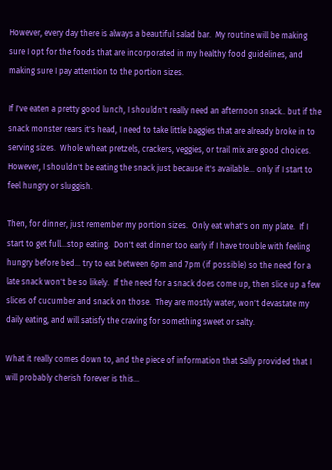However, every day there is always a beautiful salad bar.  My routine will be making sure I opt for the foods that are incorporated in my healthy food guidelines, and making sure I pay attention to the portion sizes.

If I've eaten a pretty good lunch, I shouldn't really need an afternoon snack.. but if the snack monster rears it's head, I need to take little baggies that are already broke in to serving sizes.  Whole wheat pretzels, crackers, veggies, or trail mix are good choices.  However, I shouldn't be eating the snack just because it's available... only if I start to feel hungry or sluggish.

Then, for dinner, just remember my portion sizes.  Only eat what's on my plate.  If I start to get full...stop eating.  Don't eat dinner too early if I have trouble with feeling hungry before bed... try to eat between 6pm and 7pm (if possible) so the need for a late snack won't be so likely.  If the need for a snack does come up, then slice up a few slices of cucumber and snack on those.  They are mostly water, won't devastate my daily eating, and will satisfy the craving for something sweet or salty.

What it really comes down to, and the piece of information that Sally provided that I will probably cherish forever is this...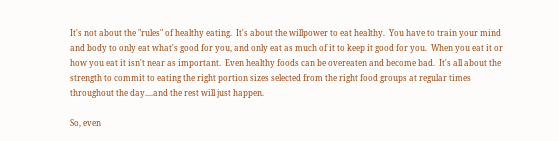It's not about the "rules" of healthy eating.  It's about the willpower to eat healthy.  You have to train your mind and body to only eat what's good for you, and only eat as much of it to keep it good for you.  When you eat it or how you eat it isn't near as important.  Even healthy foods can be overeaten and become bad.  It's all about the strength to commit to eating the right portion sizes selected from the right food groups at regular times throughout the day....and the rest will just happen.

So, even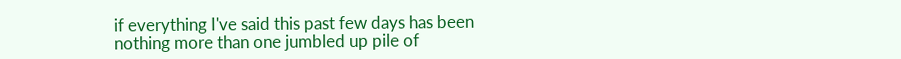if everything I've said this past few days has been nothing more than one jumbled up pile of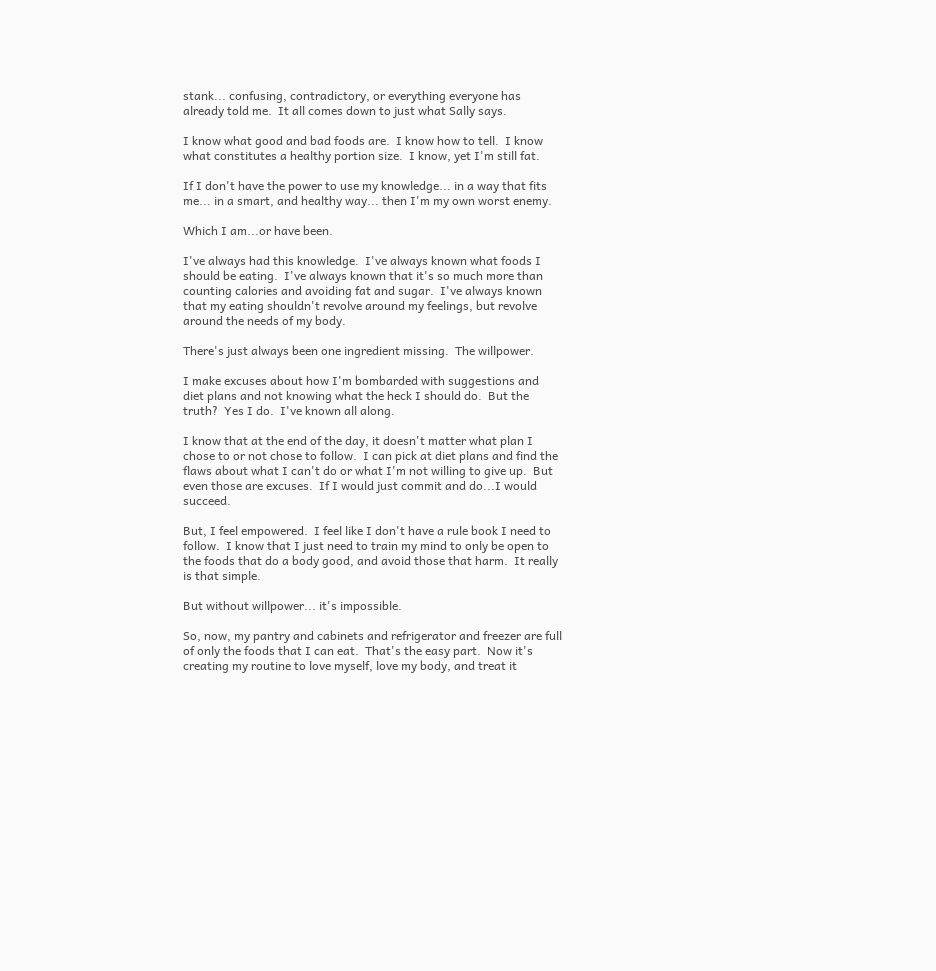stank... confusing, contradictory, or everything everyone has already told me.  It all comes down to just what Sally says.

I know what good and bad foods are.  I know how to tell.  I know what constitutes a healthy portion size.  I know, yet I'm still fat.

If I don't have the power to use my knowledge... in a way that fits me... in a smart, and healthy way... then I'm my own worst enemy.

Which I am...or have been.

I've always had this knowledge.  I've always known what foods I should be eating.  I've always known that it's so much more than counting calories and avoiding fat and sugar.  I've always known that my eating shouldn't revolve around my feelings, but revolve around the needs of my body.

There's just always been one ingredient missing.  The willpower.

I make excuses about how I'm bombarded with suggestions and diet plans and not knowing what the heck I should do.  But the truth?  Yes I do.  I've known all along.

I know that at the end of the day, it doesn't matter what plan I chose to or not chose to follow.  I can pick at diet plans and find the flaws about what I can't do or what I'm not willing to give up.  But even those are excuses.  If I would just commit and do...I would succeed.

But, I feel empowered.  I feel like I don't have a rule book I need to follow.  I know that I just need to train my mind to only be open to the foods that do a body good, and avoid those that harm.  It really is that simple.

But without willpower... it's impossible.

So, now, my pantry and cabinets and refrigerator and freezer are full of only the foods that I can eat.  That's the easy part.  Now it's creating my routine to love myself, love my body, and treat it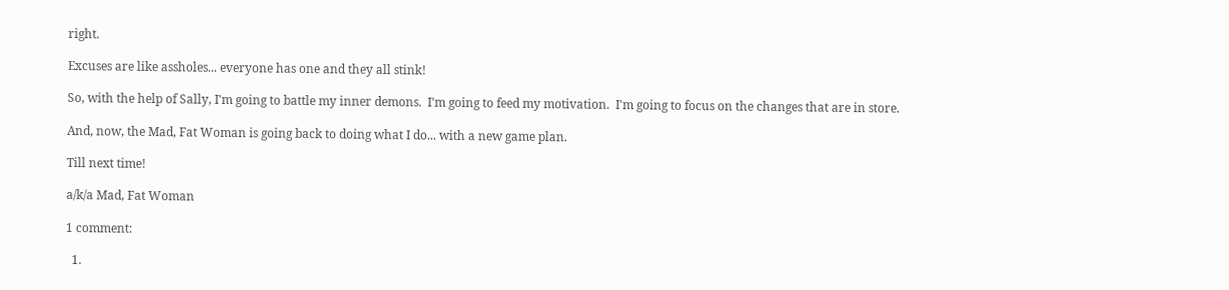right.

Excuses are like assholes... everyone has one and they all stink!

So, with the help of Sally, I'm going to battle my inner demons.  I'm going to feed my motivation.  I'm going to focus on the changes that are in store.

And, now, the Mad, Fat Woman is going back to doing what I do... with a new game plan.

Till next time!

a/k/a Mad, Fat Woman

1 comment:

  1.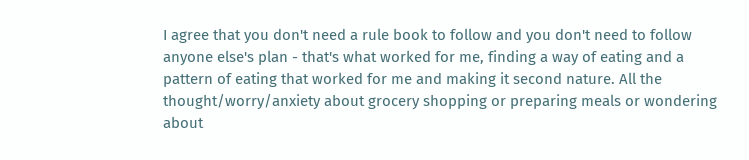I agree that you don't need a rule book to follow and you don't need to follow anyone else's plan - that's what worked for me, finding a way of eating and a pattern of eating that worked for me and making it second nature. All the thought/worry/anxiety about grocery shopping or preparing meals or wondering about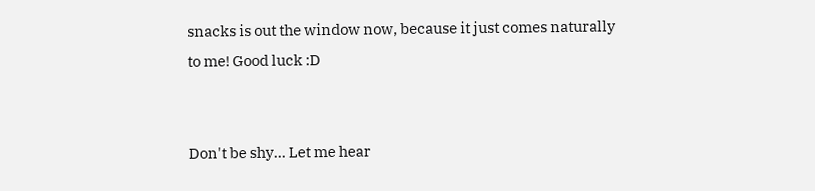snacks is out the window now, because it just comes naturally to me! Good luck :D


Don't be shy... Let me hear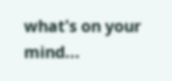what's on your mind...